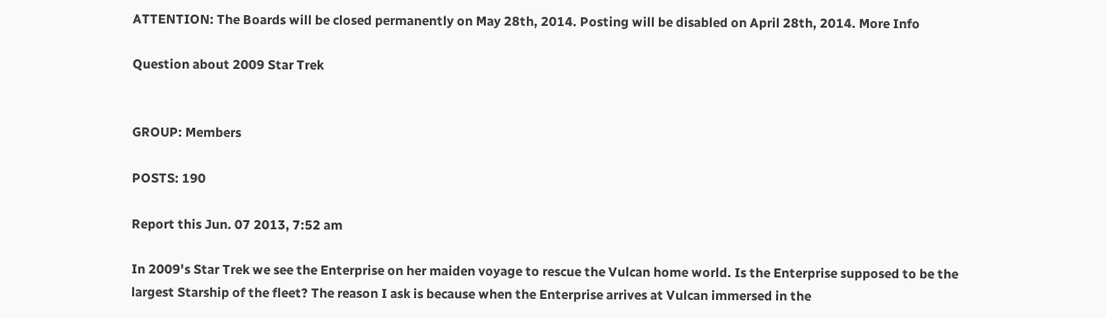ATTENTION: The Boards will be closed permanently on May 28th, 2014. Posting will be disabled on April 28th, 2014. More Info

Question about 2009 Star Trek


GROUP: Members

POSTS: 190

Report this Jun. 07 2013, 7:52 am

In 2009's Star Trek we see the Enterprise on her maiden voyage to rescue the Vulcan home world. Is the Enterprise supposed to be the largest Starship of the fleet? The reason I ask is because when the Enterprise arrives at Vulcan immersed in the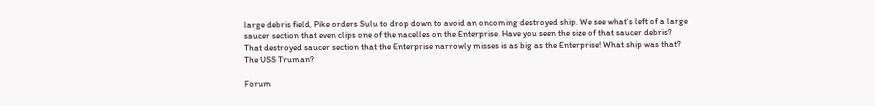large debris field, Pike orders Sulu to drop down to avoid an oncoming destroyed ship. We see what's left of a large saucer section that even clips one of the nacelles on the Enterprise. Have you seen the size of that saucer debris? That destroyed saucer section that the Enterprise narrowly misses is as big as the Enterprise! What ship was that? The USS Truman?

Forum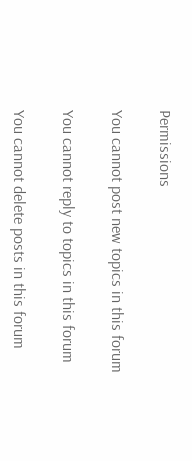Permissions

You cannot post new topics in this forum

You cannot reply to topics in this forum

You cannot delete posts in this forum